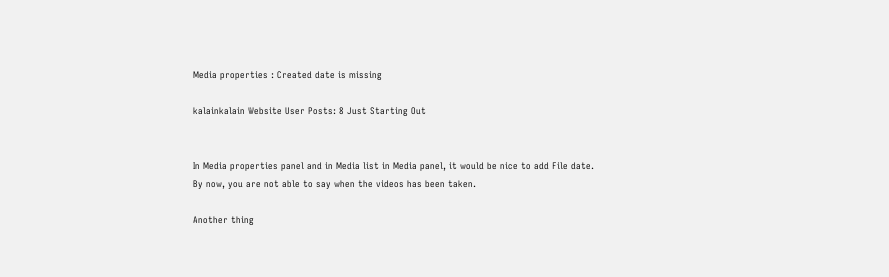Media properties : Created date is missing

kalainkalain Website User Posts: 8 Just Starting Out


In Media properties panel and in Media list in Media panel, it would be nice to add File date.
By now, you are not able to say when the videos has been taken.

Another thing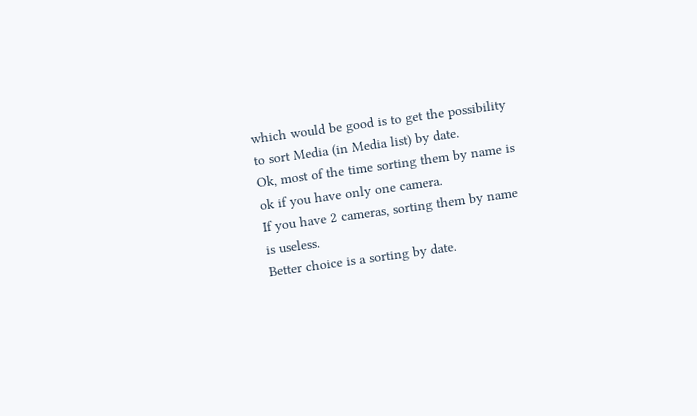which would be good is to get the possibility to sort Media (in Media list) by date.
Ok, most of the time sorting them by name is ok if you have only one camera.
If you have 2 cameras, sorting them by name is useless.
Better choice is a sorting by date.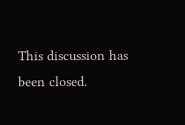This discussion has been closed.